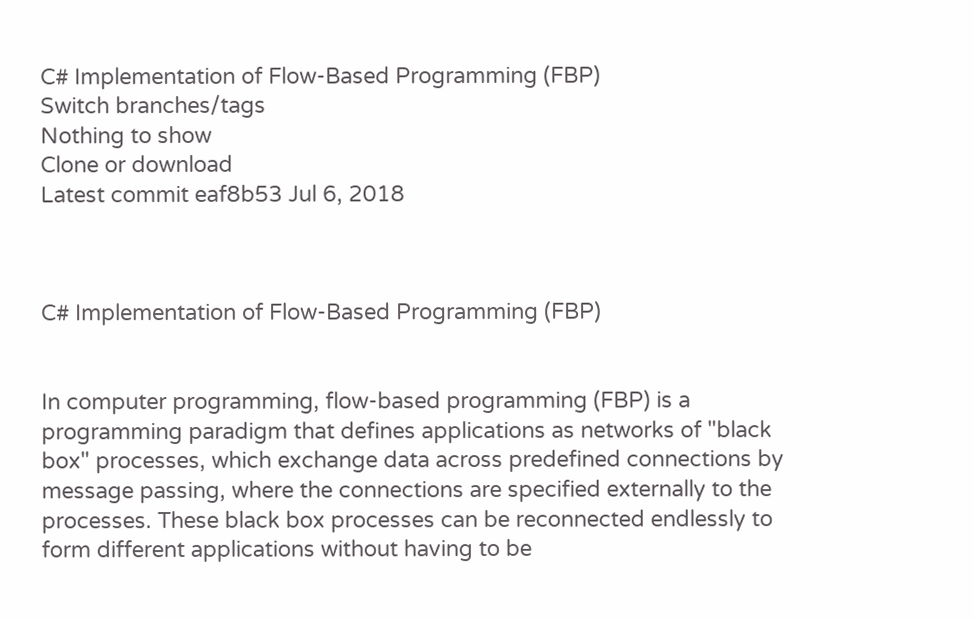C# Implementation of Flow-Based Programming (FBP)
Switch branches/tags
Nothing to show
Clone or download
Latest commit eaf8b53 Jul 6, 2018



C# Implementation of Flow-Based Programming (FBP)


In computer programming, flow-based programming (FBP) is a programming paradigm that defines applications as networks of "black box" processes, which exchange data across predefined connections by message passing, where the connections are specified externally to the processes. These black box processes can be reconnected endlessly to form different applications without having to be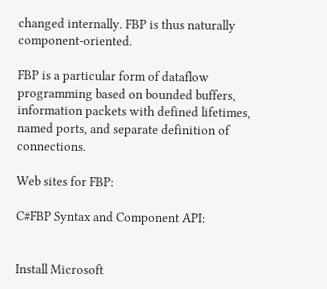changed internally. FBP is thus naturally component-oriented.

FBP is a particular form of dataflow programming based on bounded buffers, information packets with defined lifetimes, named ports, and separate definition of connections.

Web sites for FBP:

C#FBP Syntax and Component API:


Install Microsoft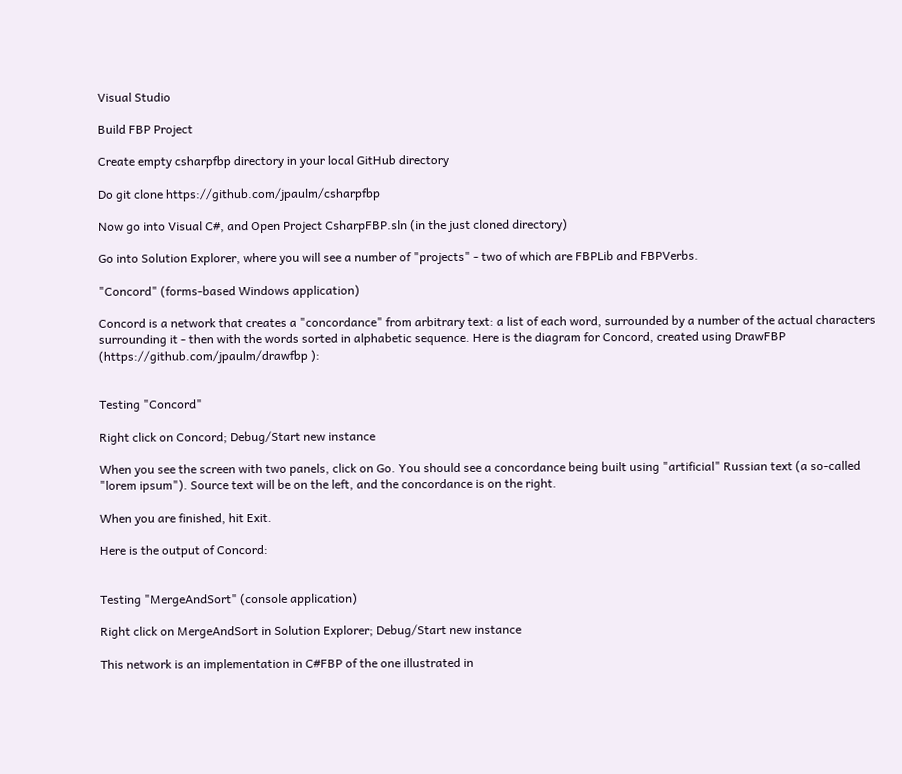Visual Studio

Build FBP Project

Create empty csharpfbp directory in your local GitHub directory

Do git clone https://github.com/jpaulm/csharpfbp

Now go into Visual C#, and Open Project CsharpFBP.sln (in the just cloned directory)

Go into Solution Explorer, where you will see a number of "projects" - two of which are FBPLib and FBPVerbs.

"Concord" (forms-based Windows application)

Concord is a network that creates a "concordance" from arbitrary text: a list of each word, surrounded by a number of the actual characters surrounding it - then with the words sorted in alphabetic sequence. Here is the diagram for Concord, created using DrawFBP (https://github.com/jpaulm/drawfbp ):


Testing "Concord"

Right click on Concord; Debug/Start new instance

When you see the screen with two panels, click on Go. You should see a concordance being built using "artificial" Russian text (a so-called "lorem ipsum"). Source text will be on the left, and the concordance is on the right.

When you are finished, hit Exit.

Here is the output of Concord:


Testing "MergeAndSort" (console application)

Right click on MergeAndSort in Solution Explorer; Debug/Start new instance

This network is an implementation in C#FBP of the one illustrated in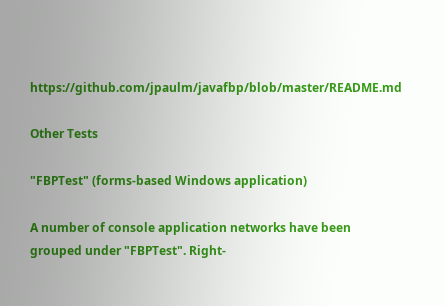https://github.com/jpaulm/javafbp/blob/master/README.md

Other Tests

"FBPTest" (forms-based Windows application)

A number of console application networks have been grouped under "FBPTest". Right-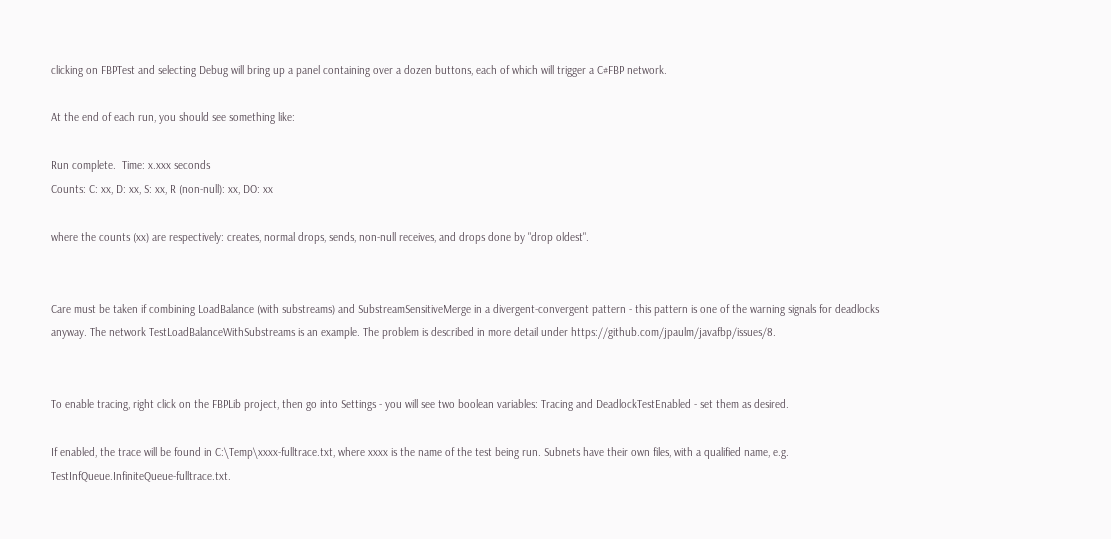clicking on FBPTest and selecting Debug will bring up a panel containing over a dozen buttons, each of which will trigger a C#FBP network.

At the end of each run, you should see something like:

Run complete.  Time: x.xxx seconds
Counts: C: xx, D: xx, S: xx, R (non-null): xx, DO: xx

where the counts (xx) are respectively: creates, normal drops, sends, non-null receives, and drops done by "drop oldest".


Care must be taken if combining LoadBalance (with substreams) and SubstreamSensitiveMerge in a divergent-convergent pattern - this pattern is one of the warning signals for deadlocks anyway. The network TestLoadBalanceWithSubstreams is an example. The problem is described in more detail under https://github.com/jpaulm/javafbp/issues/8.


To enable tracing, right click on the FBPLib project, then go into Settings - you will see two boolean variables: Tracing and DeadlockTestEnabled - set them as desired.

If enabled, the trace will be found in C:\Temp\xxxx-fulltrace.txt, where xxxx is the name of the test being run. Subnets have their own files, with a qualified name, e.g. TestInfQueue.InfiniteQueue-fulltrace.txt.